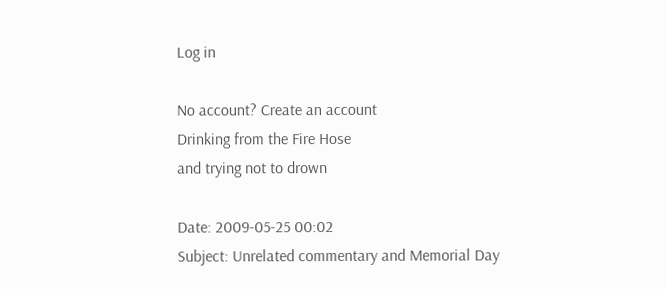Log in

No account? Create an account
Drinking from the Fire Hose
and trying not to drown

Date: 2009-05-25 00:02
Subject: Unrelated commentary and Memorial Day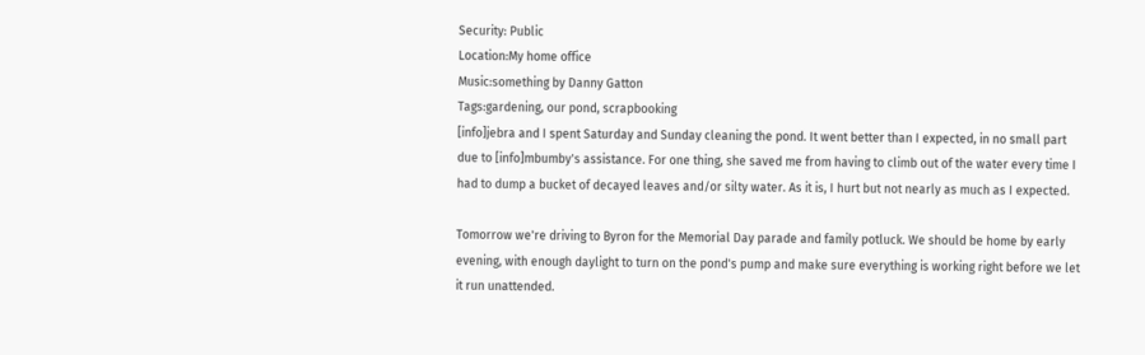Security: Public
Location:My home office
Music:something by Danny Gatton
Tags:gardening, our pond, scrapbooking
[info]jebra and I spent Saturday and Sunday cleaning the pond. It went better than I expected, in no small part due to [info]mbumby's assistance. For one thing, she saved me from having to climb out of the water every time I had to dump a bucket of decayed leaves and/or silty water. As it is, I hurt but not nearly as much as I expected.

Tomorrow we're driving to Byron for the Memorial Day parade and family potluck. We should be home by early evening, with enough daylight to turn on the pond's pump and make sure everything is working right before we let it run unattended.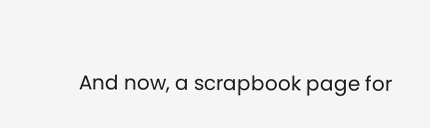And now, a scrapbook page for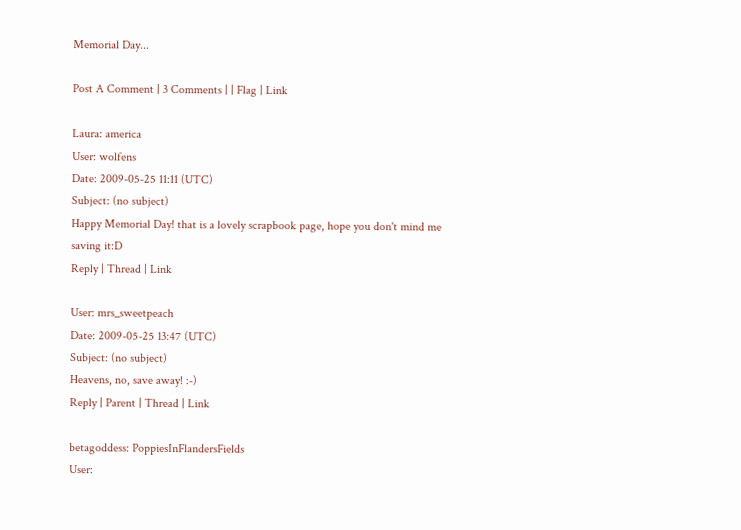Memorial Day...

Post A Comment | 3 Comments | | Flag | Link

Laura: america
User: wolfens
Date: 2009-05-25 11:11 (UTC)
Subject: (no subject)
Happy Memorial Day! that is a lovely scrapbook page, hope you don't mind me saving it:D
Reply | Thread | Link

User: mrs_sweetpeach
Date: 2009-05-25 13:47 (UTC)
Subject: (no subject)
Heavens, no, save away! :-)
Reply | Parent | Thread | Link

betagoddess: PoppiesInFlandersFields
User: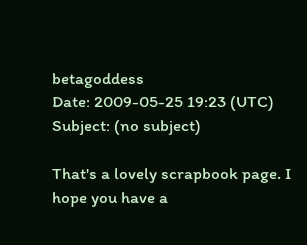betagoddess
Date: 2009-05-25 19:23 (UTC)
Subject: (no subject)

That's a lovely scrapbook page. I hope you have a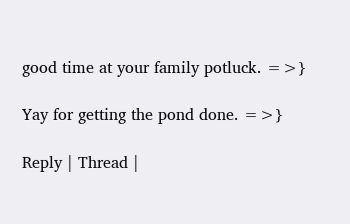good time at your family potluck. =>}

Yay for getting the pond done. =>}

Reply | Thread |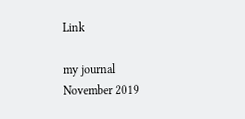Link

my journal
November 2019